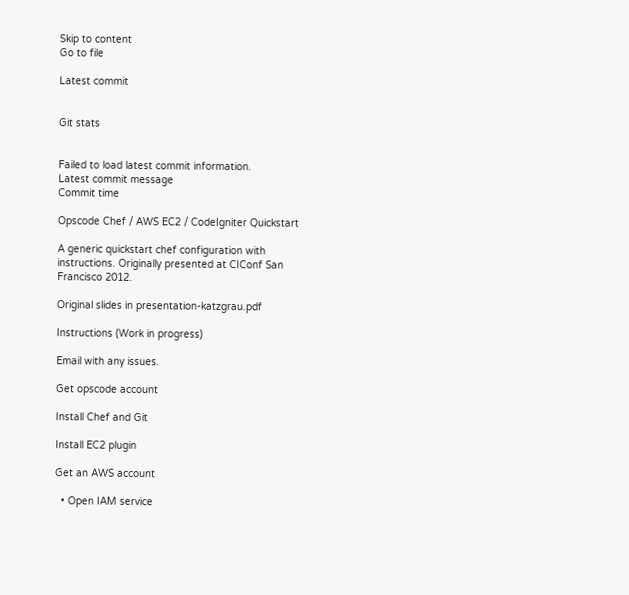Skip to content
Go to file

Latest commit


Git stats


Failed to load latest commit information.
Latest commit message
Commit time

Opscode Chef / AWS EC2 / CodeIgniter Quickstart

A generic quickstart chef configuration with instructions. Originally presented at CIConf San Francisco 2012.

Original slides in presentation-katzgrau.pdf

Instructions (Work in progress)

Email with any issues.

Get opscode account

Install Chef and Git

Install EC2 plugin

Get an AWS account

  • Open IAM service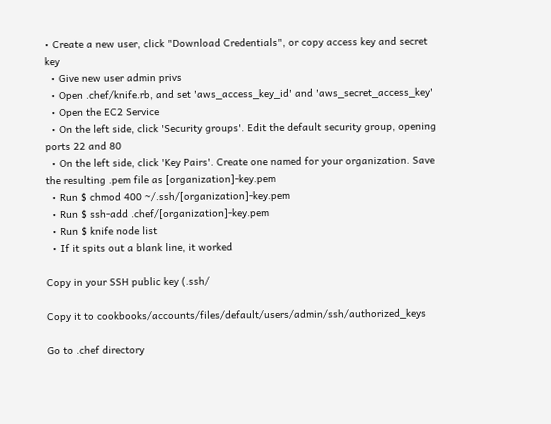• Create a new user, click "Download Credentials", or copy access key and secret key
  • Give new user admin privs
  • Open .chef/knife.rb, and set 'aws_access_key_id' and 'aws_secret_access_key'
  • Open the EC2 Service
  • On the left side, click 'Security groups'. Edit the default security group, opening ports 22 and 80
  • On the left side, click 'Key Pairs'. Create one named for your organization. Save the resulting .pem file as [organization]-key.pem
  • Run $ chmod 400 ~/.ssh/[organization]-key.pem
  • Run $ ssh-add .chef/[organization]-key.pem
  • Run $ knife node list
  • If it spits out a blank line, it worked

Copy in your SSH public key (.ssh/

Copy it to cookbooks/accounts/files/default/users/admin/ssh/authorized_keys

Go to .chef directory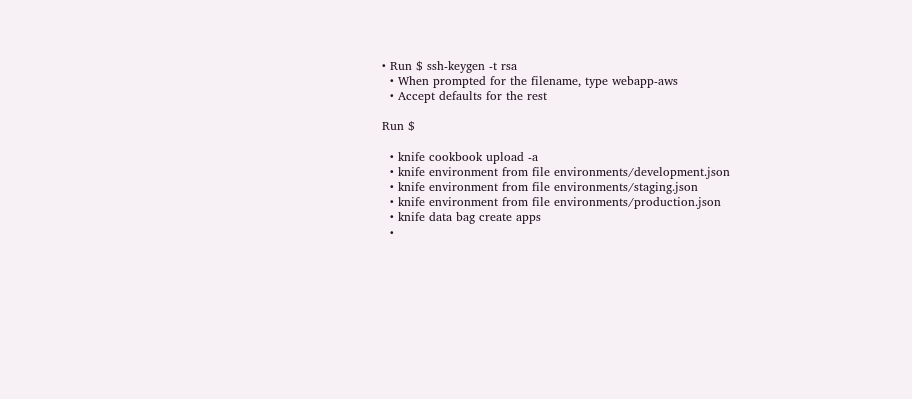• Run $ ssh-keygen -t rsa
  • When prompted for the filename, type webapp-aws
  • Accept defaults for the rest

Run $

  • knife cookbook upload -a
  • knife environment from file environments/development.json
  • knife environment from file environments/staging.json
  • knife environment from file environments/production.json
  • knife data bag create apps
  •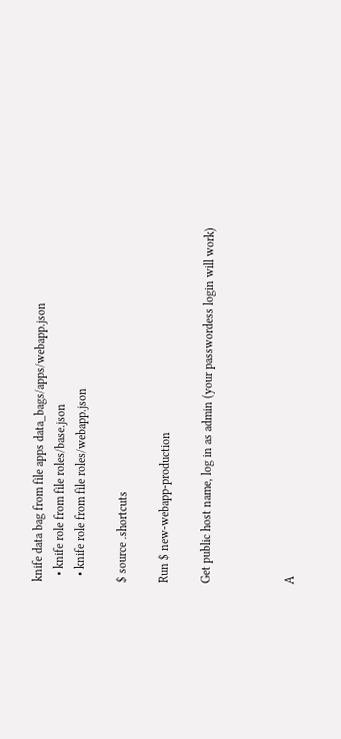knife data bag from file apps data_bags/apps/webapp.json
  • knife role from file roles/base.json
  • knife role from file roles/webapp.json

$ source .shortcuts

Run $ new-webapp-production

Get public host name, log in as admin (your passwordess login will work)



A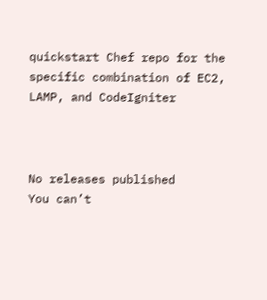quickstart Chef repo for the specific combination of EC2, LAMP, and CodeIgniter



No releases published
You can’t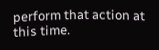perform that action at this time.